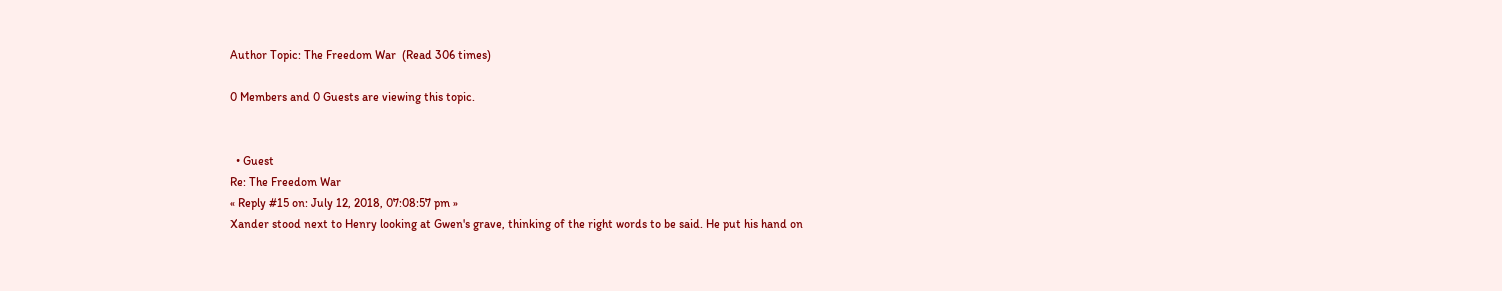Author Topic: The Freedom War  (Read 306 times)

0 Members and 0 Guests are viewing this topic.


  • Guest
Re: The Freedom War
« Reply #15 on: July 12, 2018, 07:08:57 pm »
Xander stood next to Henry looking at Gwen's grave, thinking of the right words to be said. He put his hand on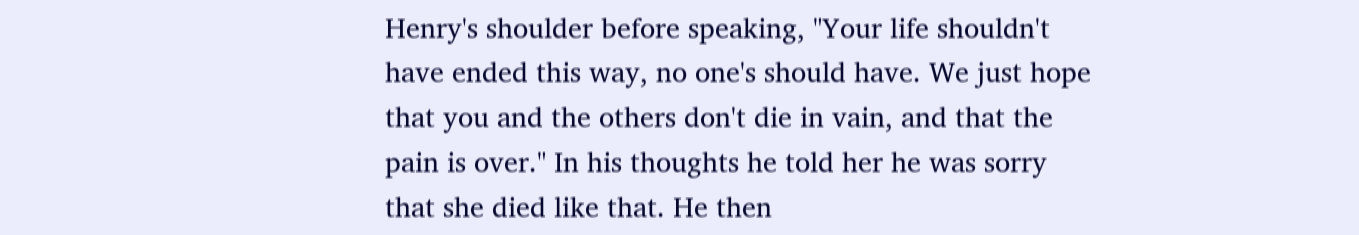Henry's shoulder before speaking, "Your life shouldn't have ended this way, no one's should have. We just hope that you and the others don't die in vain, and that the pain is over." In his thoughts he told her he was sorry that she died like that. He then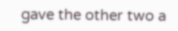gave the other two a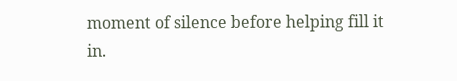moment of silence before helping fill it in.